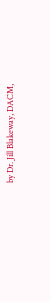by Dr. Jill Blakeway, DACM,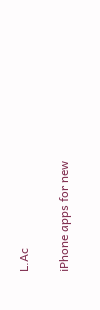L.Ac

iPhone apps for new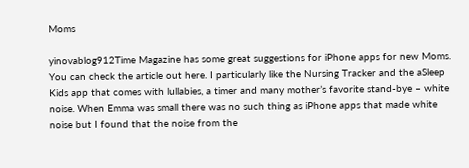Moms

yinovablog912Time Magazine has some great suggestions for iPhone apps for new Moms. You can check the article out here. I particularly like the Nursing Tracker and the aSleep Kids app that comes with lullabies, a timer and many mother’s favorite stand-bye – white noise. When Emma was small there was no such thing as iPhone apps that made white noise but I found that the noise from the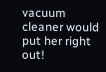vacuum cleaner would put her right out!